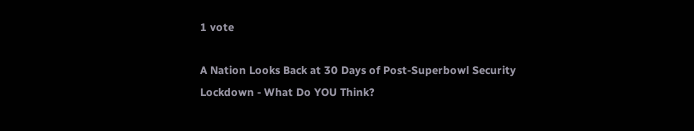1 vote

A Nation Looks Back at 30 Days of Post-Superbowl Security Lockdown - What Do YOU Think?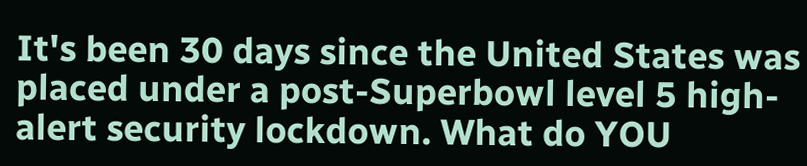It's been 30 days since the United States was placed under a post-Superbowl level 5 high-alert security lockdown. What do YOU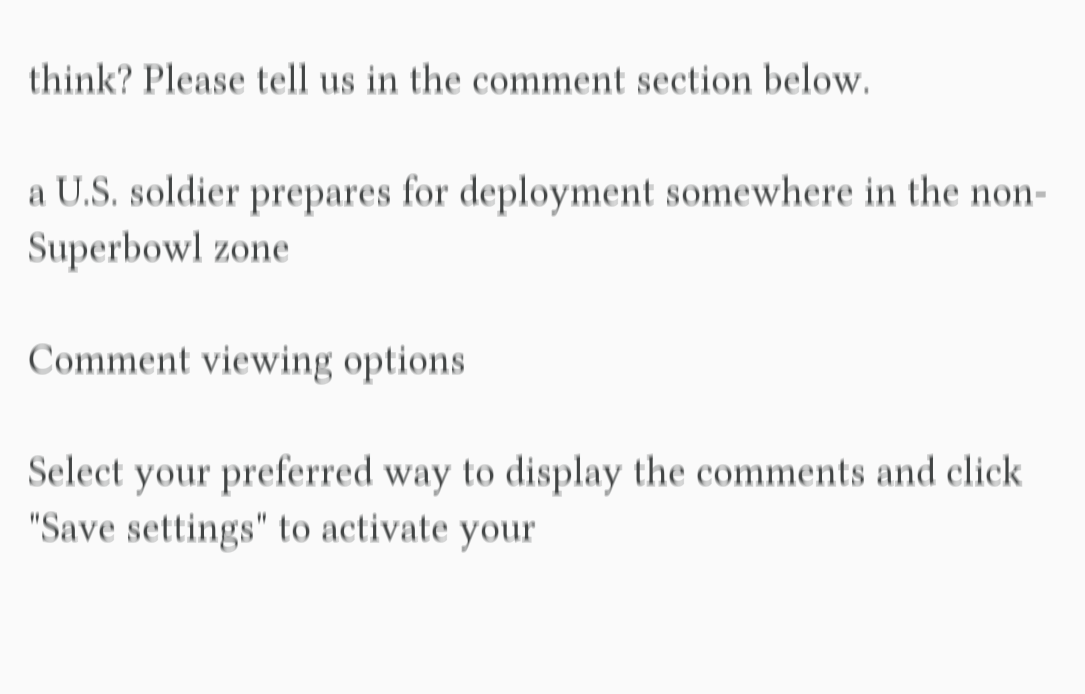think? Please tell us in the comment section below.

a U.S. soldier prepares for deployment somewhere in the non-Superbowl zone

Comment viewing options

Select your preferred way to display the comments and click "Save settings" to activate your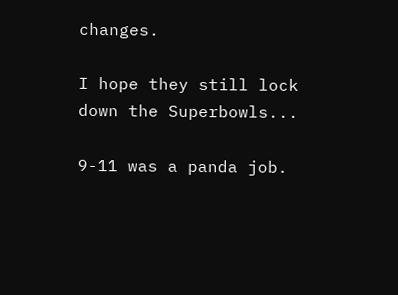changes.

I hope they still lock down the Superbowls...

9-11 was a panda job.